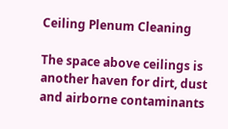Ceiling Plenum Cleaning

The space above ceilings is another haven for dirt, dust and airborne contaminants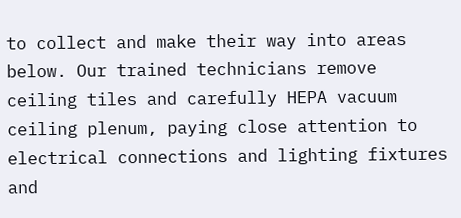to collect and make their way into areas below. Our trained technicians remove ceiling tiles and carefully HEPA vacuum ceiling plenum, paying close attention to electrical connections and lighting fixtures and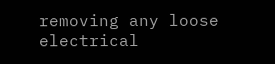removing any loose electrical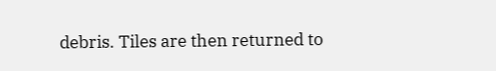debris. Tiles are then returned to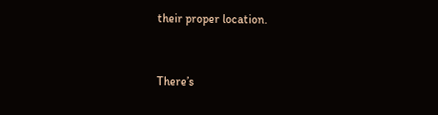their proper location.


There’s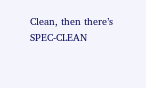Clean, then there’s SPEC-CLEAN